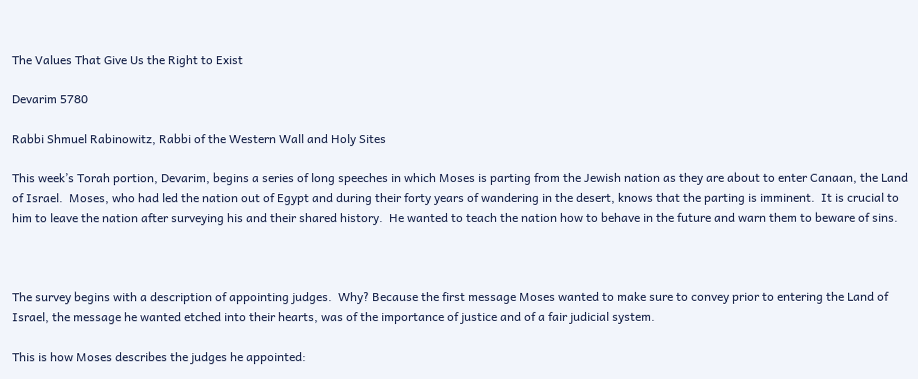The Values That Give Us the Right to Exist

Devarim 5780

Rabbi Shmuel Rabinowitz, Rabbi of the Western Wall and Holy Sites

This week’s Torah portion, Devarim, begins a series of long speeches in which Moses is parting from the Jewish nation as they are about to enter Canaan, the Land of Israel.  Moses, who had led the nation out of Egypt and during their forty years of wandering in the desert, knows that the parting is imminent.  It is crucial to him to leave the nation after surveying his and their shared history.  He wanted to teach the nation how to behave in the future and warn them to beware of sins.



The survey begins with a description of appointing judges.  Why? Because the first message Moses wanted to make sure to convey prior to entering the Land of Israel, the message he wanted etched into their hearts, was of the importance of justice and of a fair judicial system.

This is how Moses describes the judges he appointed: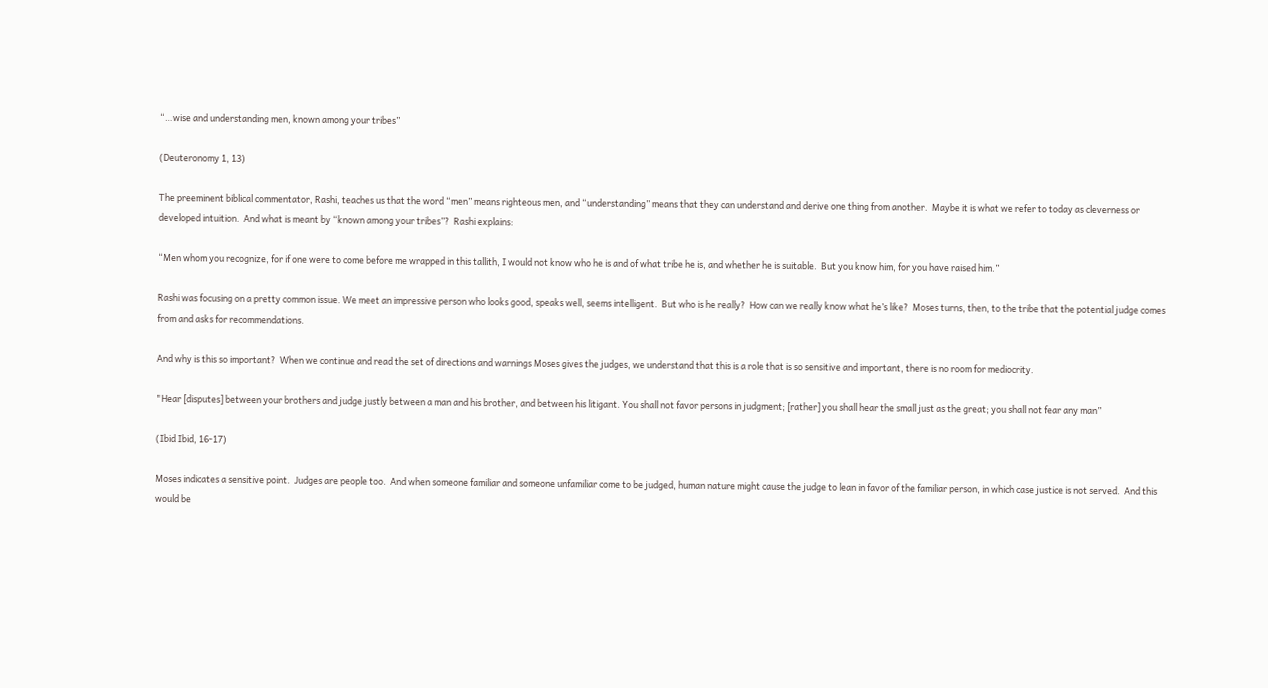“…wise and understanding men, known among your tribes”

(Deuteronomy 1, 13)

The preeminent biblical commentator, Rashi, teaches us that the word “men” means righteous men, and “understanding” means that they can understand and derive one thing from another.  Maybe it is what we refer to today as cleverness or developed intuition.  And what is meant by “known among your tribes”?  Rashi explains:

“Men whom you recognize, for if one were to come before me wrapped in this tallith, I would not know who he is and of what tribe he is, and whether he is suitable.  But you know him, for you have raised him.”

Rashi was focusing on a pretty common issue. We meet an impressive person who looks good, speaks well, seems intelligent.  But who is he really?  How can we really know what he’s like?  Moses turns, then, to the tribe that the potential judge comes from and asks for recommendations.

And why is this so important?  When we continue and read the set of directions and warnings Moses gives the judges, we understand that this is a role that is so sensitive and important, there is no room for mediocrity.

"Hear [disputes] between your brothers and judge justly between a man and his brother, and between his litigant. You shall not favor persons in judgment; [rather] you shall hear the small just as the great; you shall not fear any man”

(Ibid Ibid, 16-17)

Moses indicates a sensitive point.  Judges are people too.  And when someone familiar and someone unfamiliar come to be judged, human nature might cause the judge to lean in favor of the familiar person, in which case justice is not served.  And this would be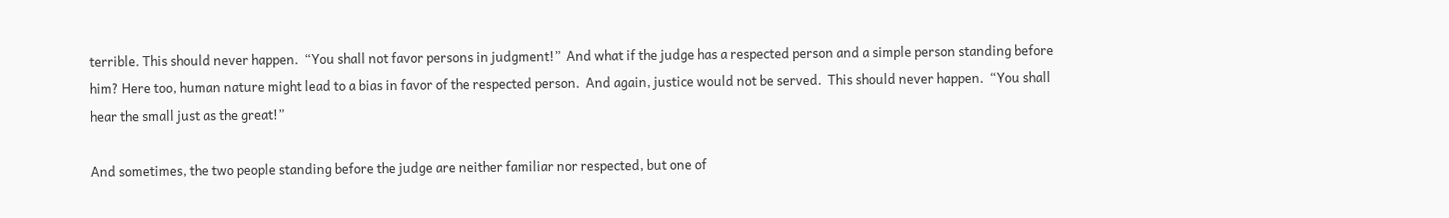terrible. This should never happen.  “You shall not favor persons in judgment!”  And what if the judge has a respected person and a simple person standing before him? Here too, human nature might lead to a bias in favor of the respected person.  And again, justice would not be served.  This should never happen.  “You shall hear the small just as the great!”

And sometimes, the two people standing before the judge are neither familiar nor respected, but one of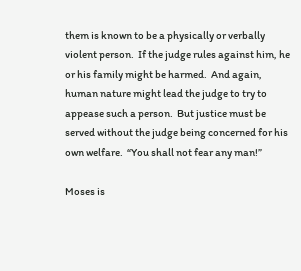them is known to be a physically or verbally violent person.  If the judge rules against him, he or his family might be harmed.  And again, human nature might lead the judge to try to appease such a person.  But justice must be served without the judge being concerned for his own welfare.  “You shall not fear any man!”

Moses is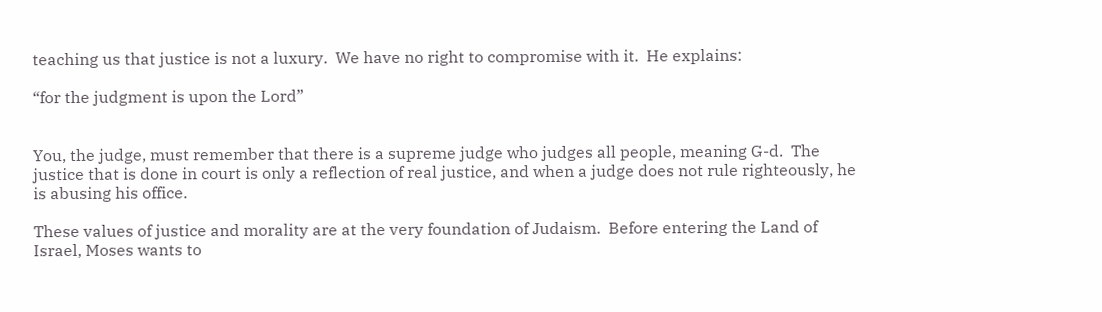teaching us that justice is not a luxury.  We have no right to compromise with it.  He explains:

“for the judgment is upon the Lord”


You, the judge, must remember that there is a supreme judge who judges all people, meaning G-d.  The justice that is done in court is only a reflection of real justice, and when a judge does not rule righteously, he is abusing his office.

These values of justice and morality are at the very foundation of Judaism.  Before entering the Land of Israel, Moses wants to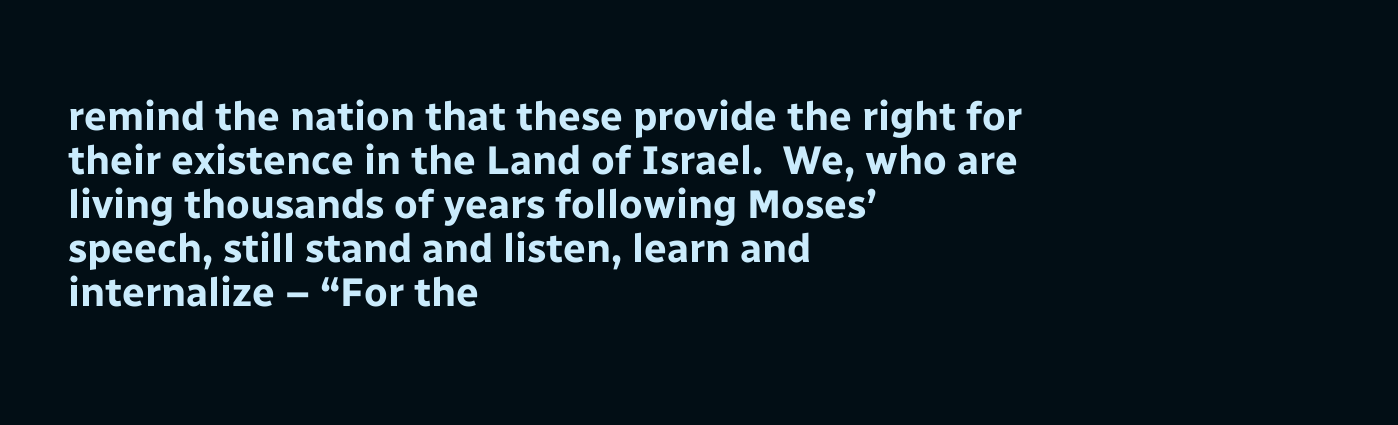remind the nation that these provide the right for their existence in the Land of Israel.  We, who are living thousands of years following Moses’ speech, still stand and listen, learn and internalize – “For the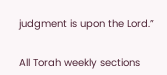judgment is upon the Lord.”


All Torah weekly sections